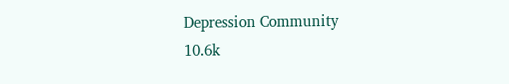Depression Community
10.6k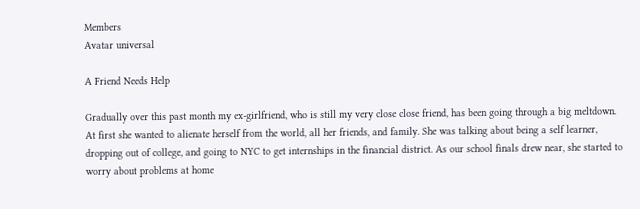Members
Avatar universal

A Friend Needs Help

Gradually over this past month my ex-girlfriend, who is still my very close close friend, has been going through a big meltdown. At first she wanted to alienate herself from the world, all her friends, and family. She was talking about being a self learner, dropping out of college, and going to NYC to get internships in the financial district. As our school finals drew near, she started to worry about problems at home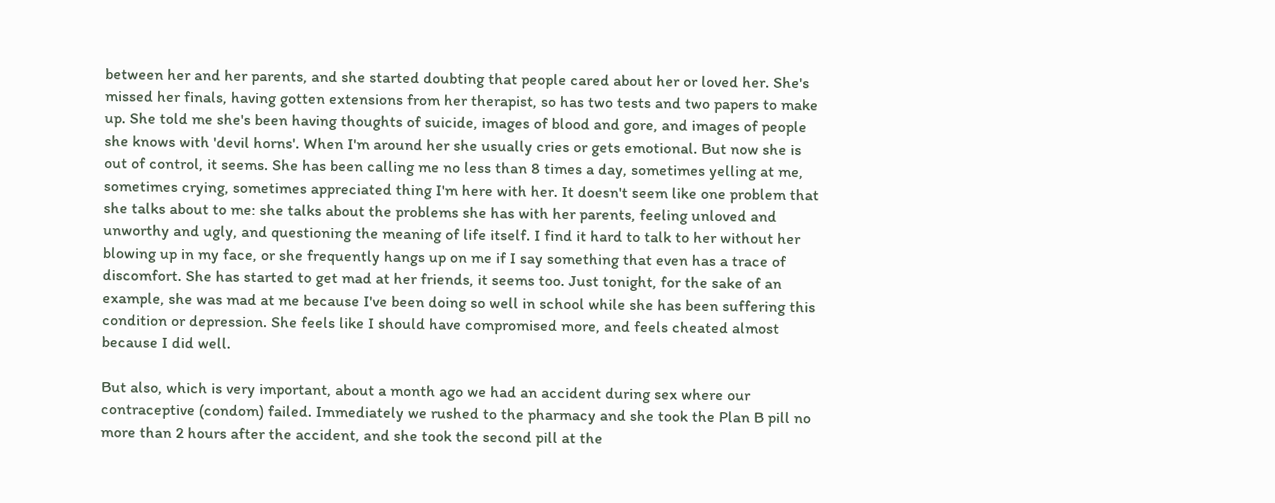between her and her parents, and she started doubting that people cared about her or loved her. She's missed her finals, having gotten extensions from her therapist, so has two tests and two papers to make up. She told me she's been having thoughts of suicide, images of blood and gore, and images of people she knows with 'devil horns'. When I'm around her she usually cries or gets emotional. But now she is out of control, it seems. She has been calling me no less than 8 times a day, sometimes yelling at me, sometimes crying, sometimes appreciated thing I'm here with her. It doesn't seem like one problem that she talks about to me: she talks about the problems she has with her parents, feeling unloved and unworthy and ugly, and questioning the meaning of life itself. I find it hard to talk to her without her blowing up in my face, or she frequently hangs up on me if I say something that even has a trace of discomfort. She has started to get mad at her friends, it seems too. Just tonight, for the sake of an example, she was mad at me because I've been doing so well in school while she has been suffering this condition or depression. She feels like I should have compromised more, and feels cheated almost because I did well.

But also, which is very important, about a month ago we had an accident during sex where our contraceptive (condom) failed. Immediately we rushed to the pharmacy and she took the Plan B pill no more than 2 hours after the accident, and she took the second pill at the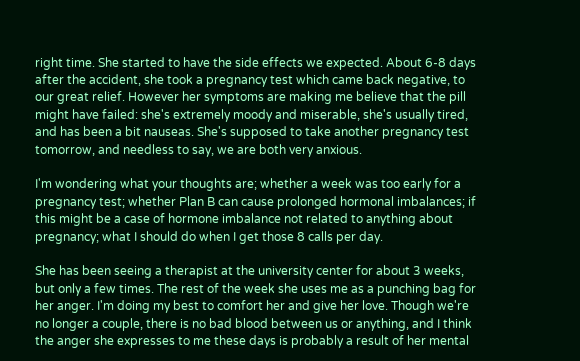right time. She started to have the side effects we expected. About 6-8 days after the accident, she took a pregnancy test which came back negative, to our great relief. However her symptoms are making me believe that the pill might have failed: she's extremely moody and miserable, she's usually tired, and has been a bit nauseas. She's supposed to take another pregnancy test tomorrow, and needless to say, we are both very anxious.

I'm wondering what your thoughts are; whether a week was too early for a pregnancy test; whether Plan B can cause prolonged hormonal imbalances; if this might be a case of hormone imbalance not related to anything about pregnancy; what I should do when I get those 8 calls per day.

She has been seeing a therapist at the university center for about 3 weeks, but only a few times. The rest of the week she uses me as a punching bag for her anger. I'm doing my best to comfort her and give her love. Though we're no longer a couple, there is no bad blood between us or anything, and I think the anger she expresses to me these days is probably a result of her mental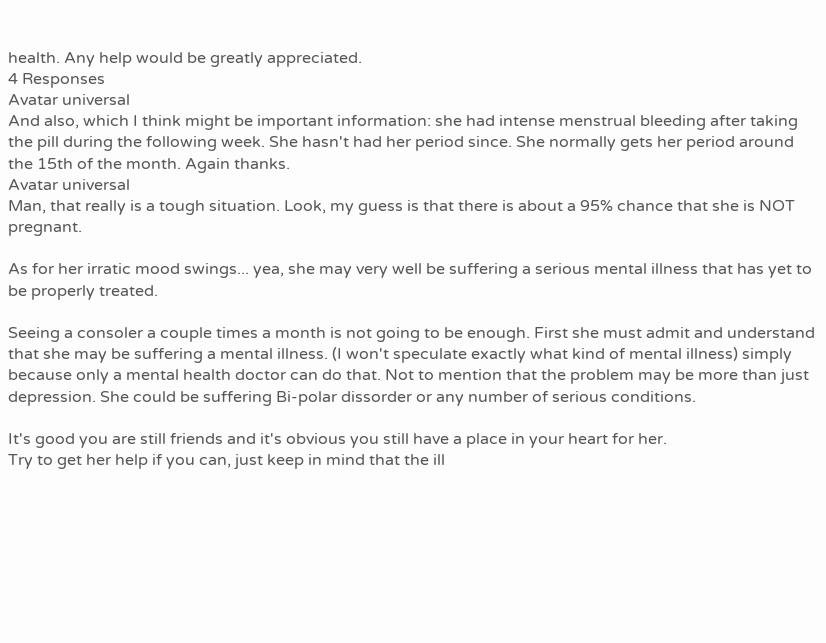health. Any help would be greatly appreciated.
4 Responses
Avatar universal
And also, which I think might be important information: she had intense menstrual bleeding after taking the pill during the following week. She hasn't had her period since. She normally gets her period around the 15th of the month. Again thanks.
Avatar universal
Man, that really is a tough situation. Look, my guess is that there is about a 95% chance that she is NOT pregnant.

As for her irratic mood swings... yea, she may very well be suffering a serious mental illness that has yet to be properly treated.

Seeing a consoler a couple times a month is not going to be enough. First she must admit and understand that she may be suffering a mental illness. (I won't speculate exactly what kind of mental illness) simply because only a mental health doctor can do that. Not to mention that the problem may be more than just depression. She could be suffering Bi-polar dissorder or any number of serious conditions.

It's good you are still friends and it's obvious you still have a place in your heart for her.
Try to get her help if you can, just keep in mind that the ill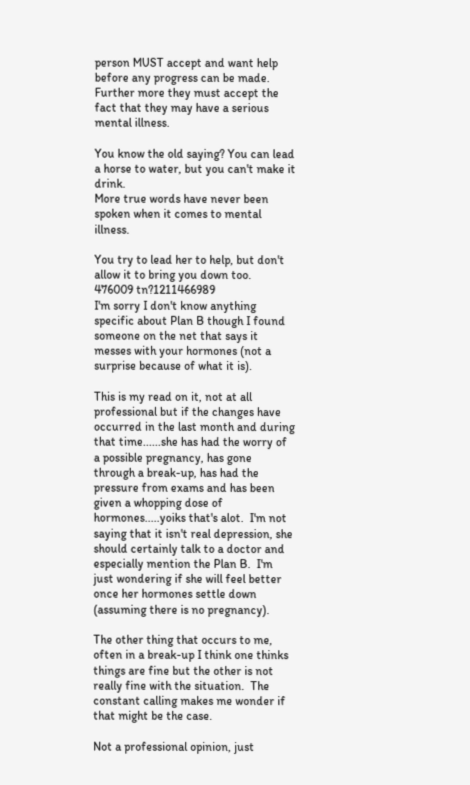person MUST accept and want help before any progress can be made. Further more they must accept the fact that they may have a serious mental illness.

You know the old saying? You can lead a horse to water, but you can't make it drink.
More true words have never been spoken when it comes to mental illness.

You try to lead her to help, but don't allow it to bring you down too.
476009 tn?1211466989
I'm sorry I don't know anything specific about Plan B though I found someone on the net that says it messes with your hormones (not a surprise because of what it is).

This is my read on it, not at all professional but if the changes have occurred in the last month and during that time......she has had the worry of a possible pregnancy, has gone through a break-up, has had the pressure from exams and has been given a whopping dose of hormones.....yoiks that's alot.  I'm not saying that it isn't real depression, she should certainly talk to a doctor and especially mention the Plan B.  I'm just wondering if she will feel better once her hormones settle down (assuming there is no pregnancy).

The other thing that occurs to me, often in a break-up I think one thinks things are fine but the other is not really fine with the situation.  The constant calling makes me wonder if that might be the case.

Not a professional opinion, just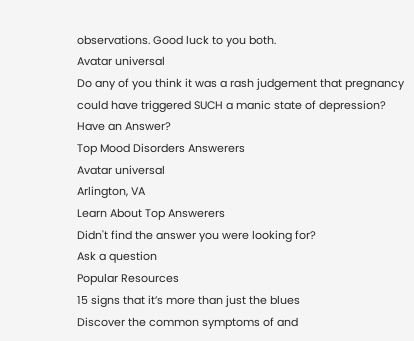observations. Good luck to you both.
Avatar universal
Do any of you think it was a rash judgement that pregnancy could have triggered SUCH a manic state of depression?
Have an Answer?
Top Mood Disorders Answerers
Avatar universal
Arlington, VA
Learn About Top Answerers
Didn't find the answer you were looking for?
Ask a question
Popular Resources
15 signs that it’s more than just the blues
Discover the common symptoms of and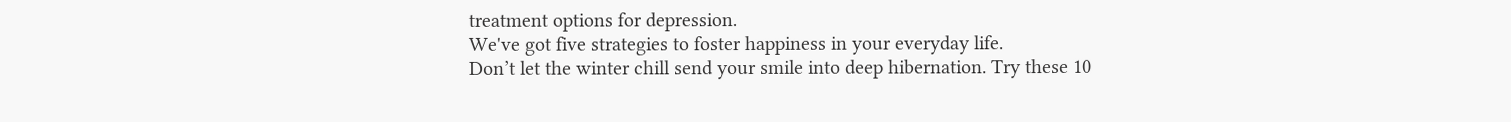treatment options for depression.
We've got five strategies to foster happiness in your everyday life.
Don’t let the winter chill send your smile into deep hibernation. Try these 10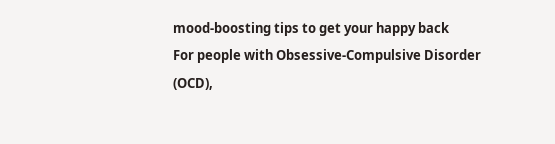mood-boosting tips to get your happy back
For people with Obsessive-Compulsive Disorder (OCD),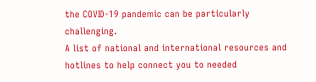the COVID-19 pandemic can be particularly challenging.
A list of national and international resources and hotlines to help connect you to needed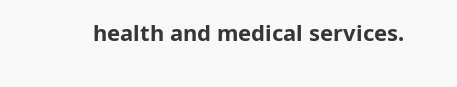health and medical services.